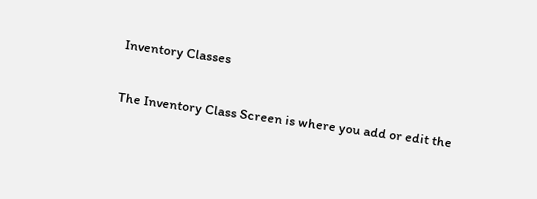Inventory Classes

The Inventory Class Screen is where you add or edit the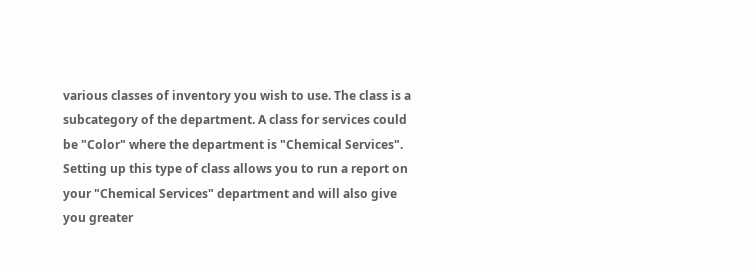various classes of inventory you wish to use. The class is a subcategory of the department. A class for services could be "Color" where the department is "Chemical Services". Setting up this type of class allows you to run a report on your "Chemical Services" department and will also give you greater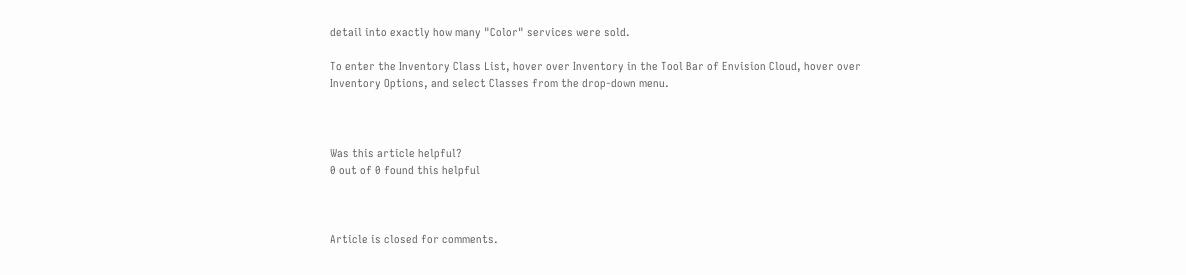detail into exactly how many "Color" services were sold.

To enter the Inventory Class List, hover over Inventory in the Tool Bar of Envision Cloud, hover over Inventory Options, and select Classes from the drop-down menu.



Was this article helpful?
0 out of 0 found this helpful



Article is closed for comments.